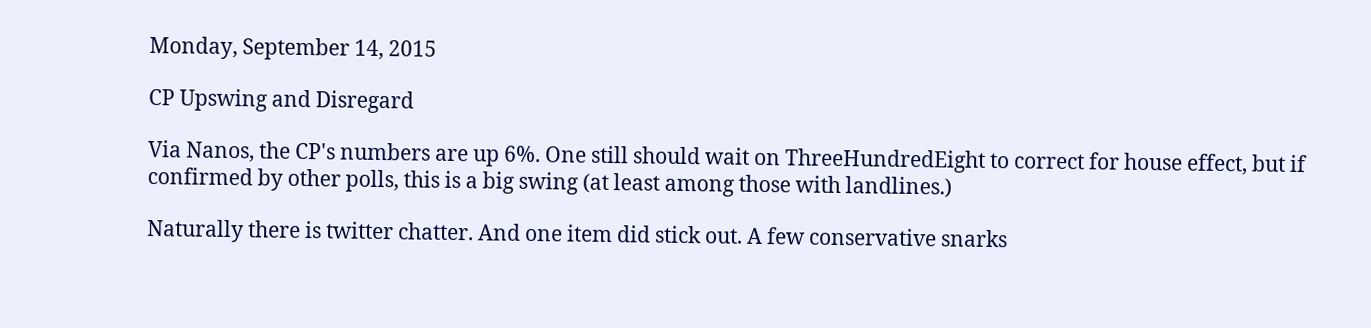Monday, September 14, 2015

CP Upswing and Disregard

Via Nanos, the CP's numbers are up 6%. One still should wait on ThreeHundredEight to correct for house effect, but if confirmed by other polls, this is a big swing (at least among those with landlines.)

Naturally there is twitter chatter. And one item did stick out. A few conservative snarks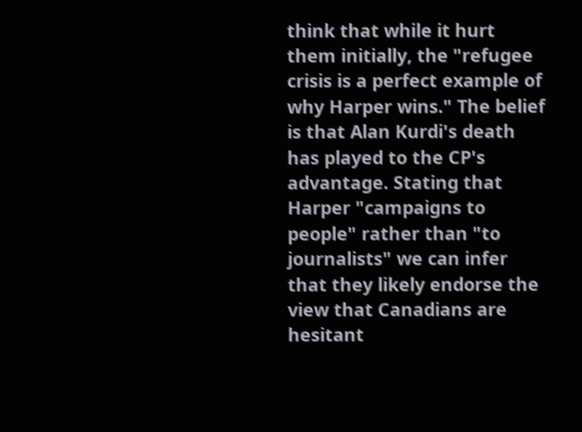think that while it hurt them initially, the "refugee crisis is a perfect example of why Harper wins." The belief is that Alan Kurdi's death has played to the CP's advantage. Stating that Harper "campaigns to people" rather than "to journalists" we can infer that they likely endorse the view that Canadians are hesitant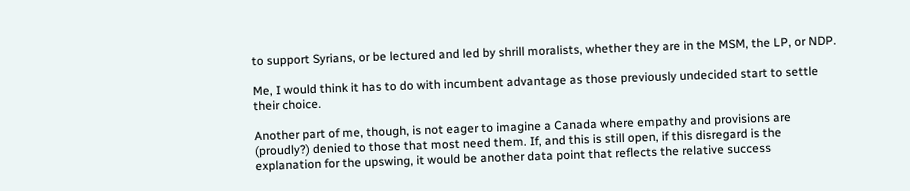to support Syrians, or be lectured and led by shrill moralists, whether they are in the MSM, the LP, or NDP.

Me, I would think it has to do with incumbent advantage as those previously undecided start to settle their choice.

Another part of me, though, is not eager to imagine a Canada where empathy and provisions are (proudly?) denied to those that most need them. If, and this is still open, if this disregard is the explanation for the upswing, it would be another data point that reflects the relative success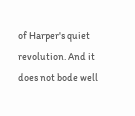of Harper's quiet revolution. And it does not bode well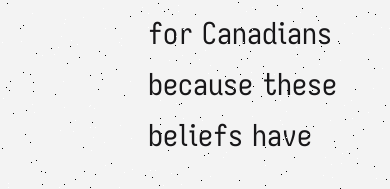for Canadians because these beliefs have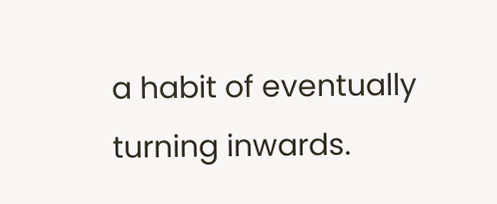a habit of eventually turning inwards.